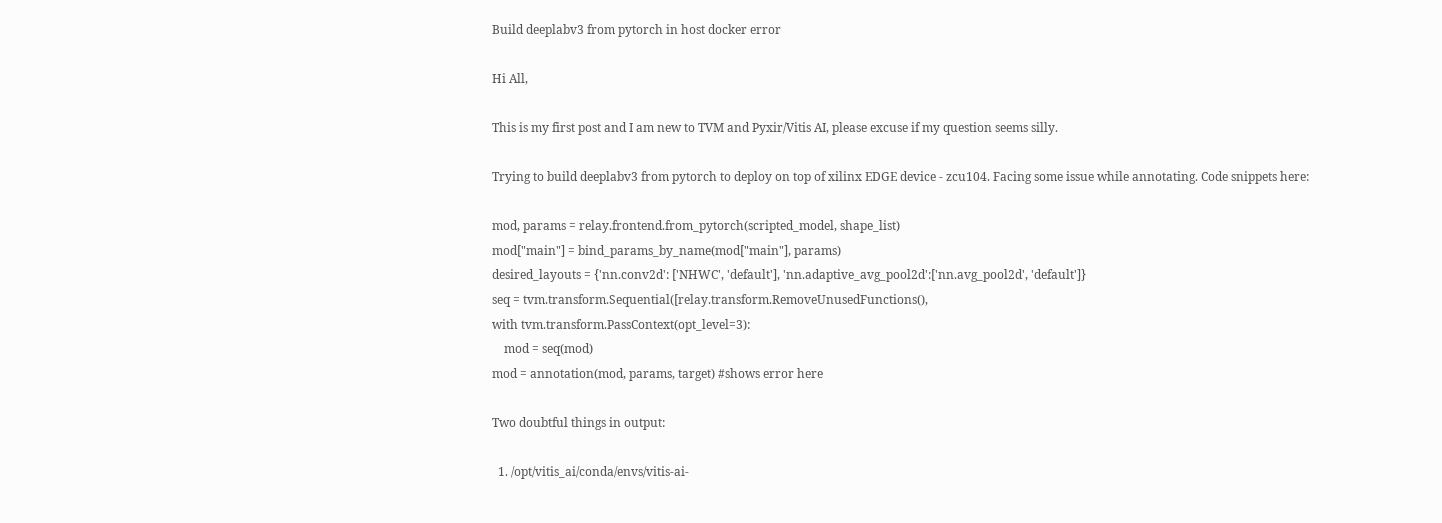Build deeplabv3 from pytorch in host docker error

Hi All,

This is my first post and I am new to TVM and Pyxir/Vitis AI, please excuse if my question seems silly.

Trying to build deeplabv3 from pytorch to deploy on top of xilinx EDGE device - zcu104. Facing some issue while annotating. Code snippets here:

mod, params = relay.frontend.from_pytorch(scripted_model, shape_list)
mod["main"] = bind_params_by_name(mod["main"], params)
desired_layouts = {'nn.conv2d': ['NHWC', 'default'], 'nn.adaptive_avg_pool2d':['nn.avg_pool2d', 'default']}
seq = tvm.transform.Sequential([relay.transform.RemoveUnusedFunctions(),
with tvm.transform.PassContext(opt_level=3):
    mod = seq(mod)
mod = annotation(mod, params, target) #shows error here

Two doubtful things in output:

  1. /opt/vitis_ai/conda/envs/vitis-ai-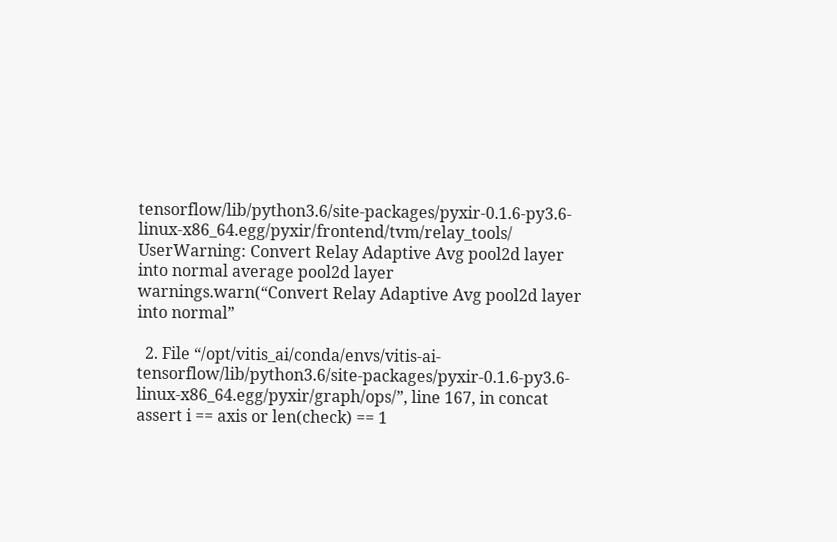tensorflow/lib/python3.6/site-packages/pyxir-0.1.6-py3.6-linux-x86_64.egg/pyxir/frontend/tvm/relay_tools/ UserWarning: Convert Relay Adaptive Avg pool2d layer into normal average pool2d layer warnings.warn(“Convert Relay Adaptive Avg pool2d layer into normal”

  2. File “/opt/vitis_ai/conda/envs/vitis-ai-tensorflow/lib/python3.6/site-packages/pyxir-0.1.6-py3.6-linux-x86_64.egg/pyxir/graph/ops/”, line 167, in concat assert i == axis or len(check) == 1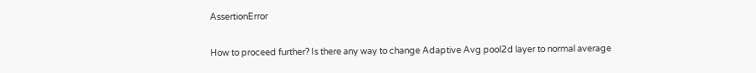AssertionError

How to proceed further? Is there any way to change Adaptive Avg pool2d layer to normal average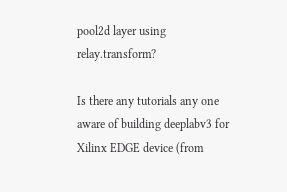pool2d layer using relay.transform?

Is there any tutorials any one aware of building deeplabv3 for Xilinx EDGE device (from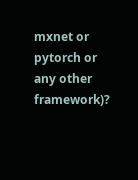mxnet or pytorch or any other framework)?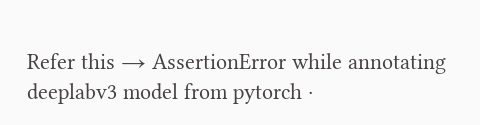Refer this → AssertionError while annotating deeplabv3 model from pytorch ·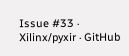Issue #33 · Xilinx/pyxir · GitHub